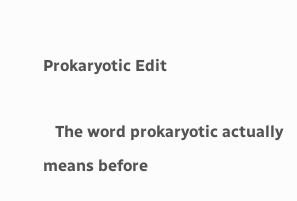Prokaryotic Edit

   The word prokaryotic actually means before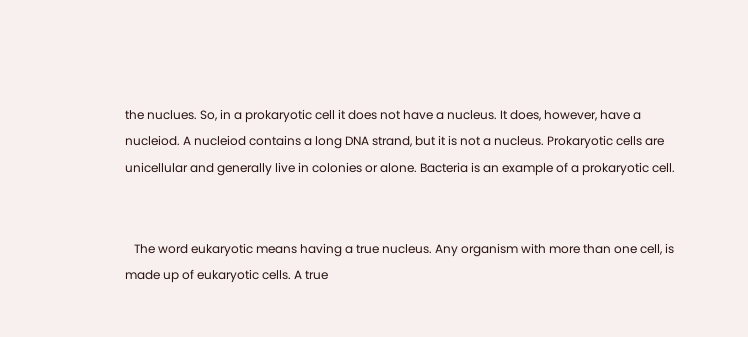the nuclues. So, in a prokaryotic cell it does not have a nucleus. It does, however, have a nucleiod. A nucleiod contains a long DNA strand, but it is not a nucleus. Prokaryotic cells are unicellular and generally live in colonies or alone. Bacteria is an example of a prokaryotic cell.


   The word eukaryotic means having a true nucleus. Any organism with more than one cell, is made up of eukaryotic cells. A true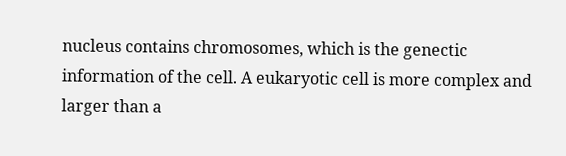nucleus contains chromosomes, which is the genectic information of the cell. A eukaryotic cell is more complex and larger than a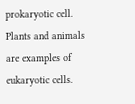prokaryotic cell. Plants and animals are examples of eukaryotic cells.